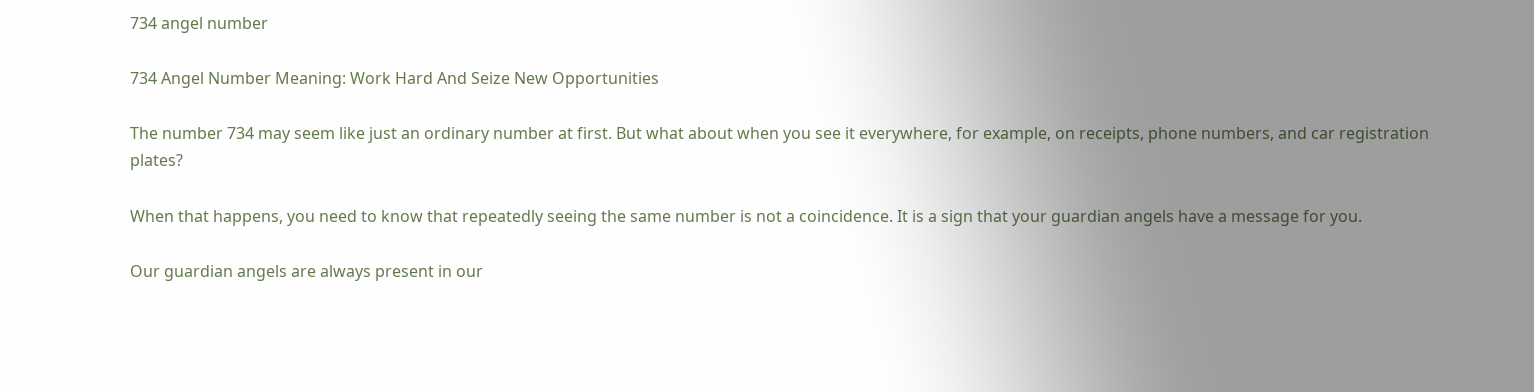734 angel number

734 Angel Number Meaning: Work Hard And Seize New Opportunities

The number 734 may seem like just an ordinary number at first. But what about when you see it everywhere, for example, on receipts, phone numbers, and car registration plates?

When that happens, you need to know that repeatedly seeing the same number is not a coincidence. It is a sign that your guardian angels have a message for you.

Our guardian angels are always present in our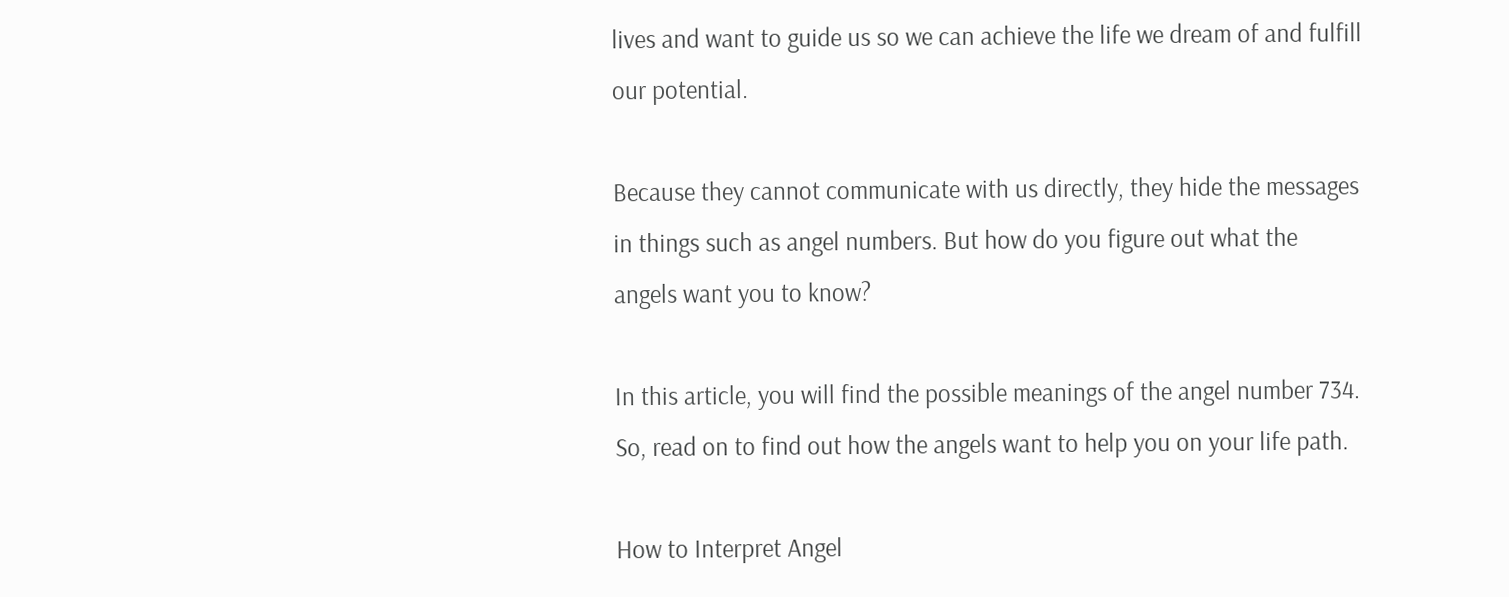lives and want to guide us so we can achieve the life we dream of and fulfill our potential.

Because they cannot communicate with us directly, they hide the messages in things such as angel numbers. But how do you figure out what the angels want you to know?

In this article, you will find the possible meanings of the angel number 734. So, read on to find out how the angels want to help you on your life path.

How to Interpret Angel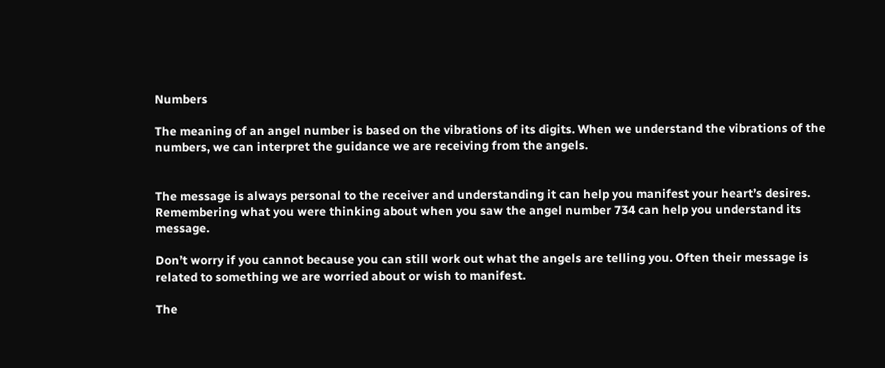Numbers

The meaning of an angel number is based on the vibrations of its digits. When we understand the vibrations of the numbers, we can interpret the guidance we are receiving from the angels.


The message is always personal to the receiver and understanding it can help you manifest your heart’s desires. Remembering what you were thinking about when you saw the angel number 734 can help you understand its message.

Don’t worry if you cannot because you can still work out what the angels are telling you. Often their message is related to something we are worried about or wish to manifest.

The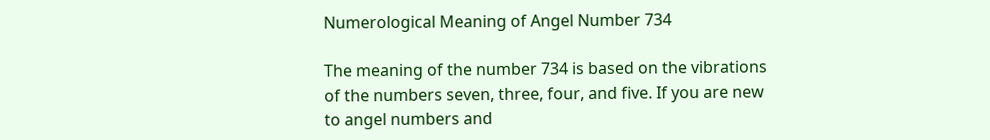Numerological Meaning of Angel Number 734

The meaning of the number 734 is based on the vibrations of the numbers seven, three, four, and five. If you are new to angel numbers and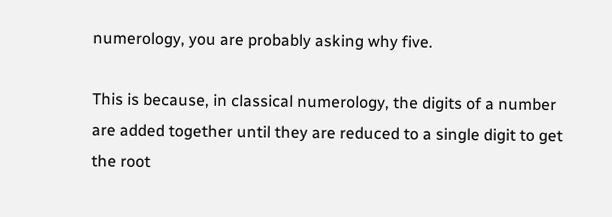numerology, you are probably asking why five.

This is because, in classical numerology, the digits of a number are added together until they are reduced to a single digit to get the root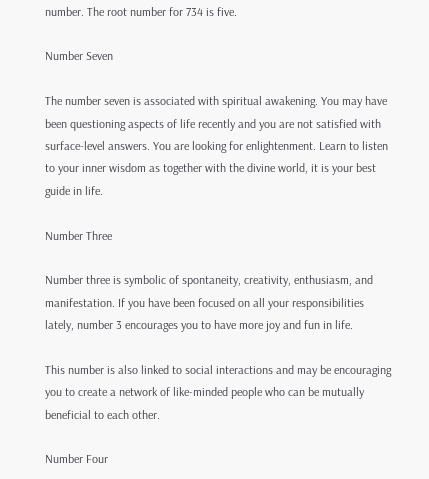number. The root number for 734 is five.

Number Seven

The number seven is associated with spiritual awakening. You may have been questioning aspects of life recently and you are not satisfied with surface-level answers. You are looking for enlightenment. Learn to listen to your inner wisdom as together with the divine world, it is your best guide in life.

Number Three

Number three is symbolic of spontaneity, creativity, enthusiasm, and manifestation. If you have been focused on all your responsibilities lately, number 3 encourages you to have more joy and fun in life.

This number is also linked to social interactions and may be encouraging you to create a network of like-minded people who can be mutually beneficial to each other.

Number Four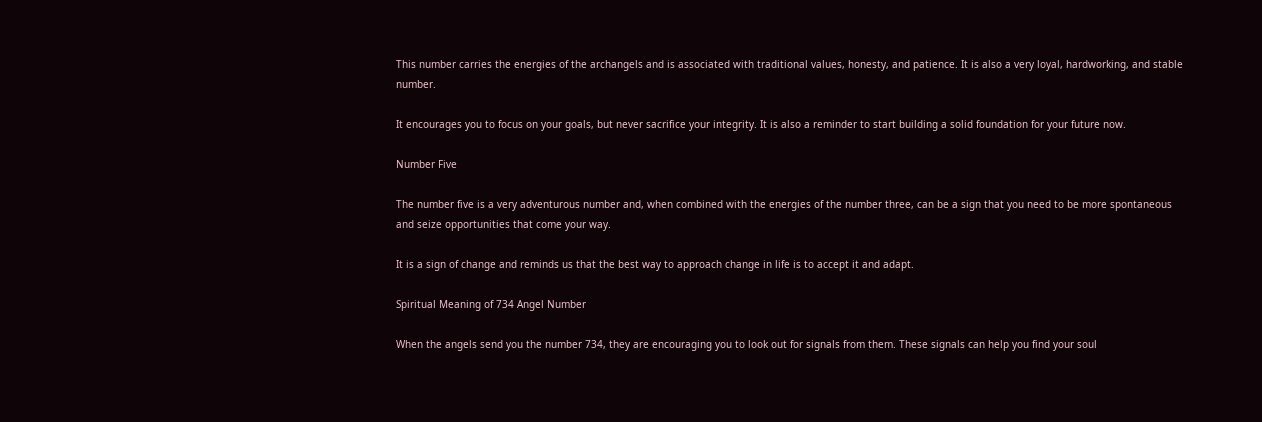This number carries the energies of the archangels and is associated with traditional values, honesty, and patience. It is also a very loyal, hardworking, and stable number.

It encourages you to focus on your goals, but never sacrifice your integrity. It is also a reminder to start building a solid foundation for your future now.

Number Five

The number five is a very adventurous number and, when combined with the energies of the number three, can be a sign that you need to be more spontaneous and seize opportunities that come your way.

It is a sign of change and reminds us that the best way to approach change in life is to accept it and adapt.

Spiritual Meaning of 734 Angel Number

When the angels send you the number 734, they are encouraging you to look out for signals from them. These signals can help you find your soul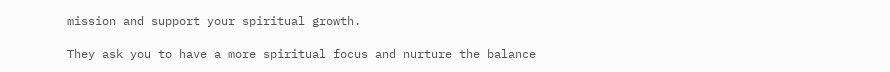mission and support your spiritual growth.

They ask you to have a more spiritual focus and nurture the balance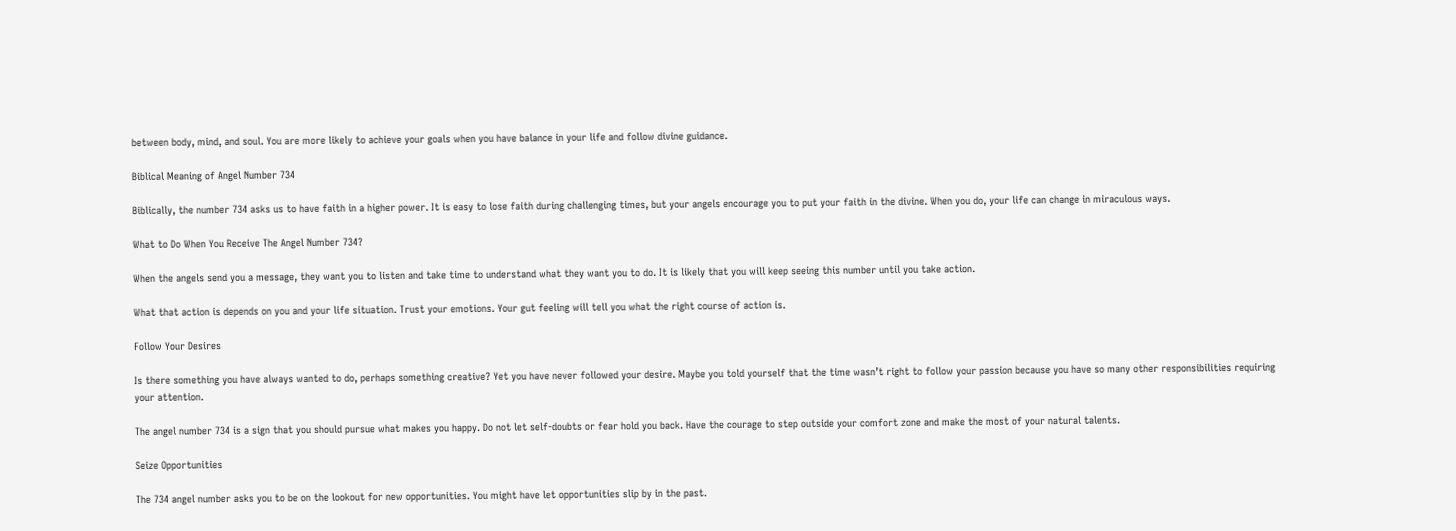between body, mind, and soul. You are more likely to achieve your goals when you have balance in your life and follow divine guidance.

Biblical Meaning of Angel Number 734

Biblically, the number 734 asks us to have faith in a higher power. It is easy to lose faith during challenging times, but your angels encourage you to put your faith in the divine. When you do, your life can change in miraculous ways.

What to Do When You Receive The Angel Number 734?

When the angels send you a message, they want you to listen and take time to understand what they want you to do. It is likely that you will keep seeing this number until you take action.

What that action is depends on you and your life situation. Trust your emotions. Your gut feeling will tell you what the right course of action is.

Follow Your Desires

Is there something you have always wanted to do, perhaps something creative? Yet you have never followed your desire. Maybe you told yourself that the time wasn’t right to follow your passion because you have so many other responsibilities requiring your attention.

The angel number 734 is a sign that you should pursue what makes you happy. Do not let self-doubts or fear hold you back. Have the courage to step outside your comfort zone and make the most of your natural talents.

Seize Opportunities

The 734 angel number asks you to be on the lookout for new opportunities. You might have let opportunities slip by in the past.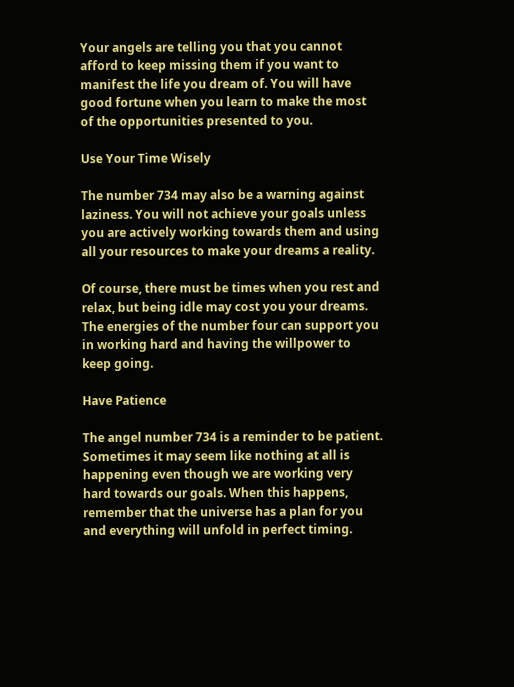Your angels are telling you that you cannot afford to keep missing them if you want to manifest the life you dream of. You will have good fortune when you learn to make the most of the opportunities presented to you.

Use Your Time Wisely

The number 734 may also be a warning against laziness. You will not achieve your goals unless you are actively working towards them and using all your resources to make your dreams a reality.

Of course, there must be times when you rest and relax, but being idle may cost you your dreams. The energies of the number four can support you in working hard and having the willpower to keep going.

Have Patience

The angel number 734 is a reminder to be patient. Sometimes it may seem like nothing at all is happening even though we are working very hard towards our goals. When this happens, remember that the universe has a plan for you and everything will unfold in perfect timing.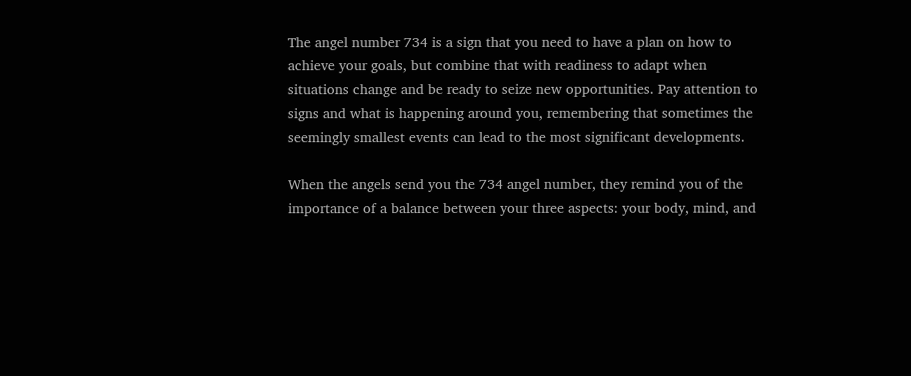The angel number 734 is a sign that you need to have a plan on how to achieve your goals, but combine that with readiness to adapt when situations change and be ready to seize new opportunities. Pay attention to signs and what is happening around you, remembering that sometimes the seemingly smallest events can lead to the most significant developments.

When the angels send you the 734 angel number, they remind you of the importance of a balance between your three aspects: your body, mind, and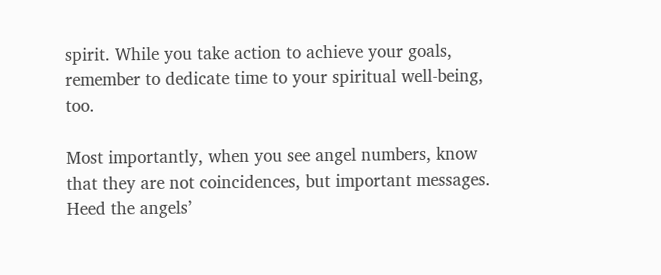spirit. While you take action to achieve your goals, remember to dedicate time to your spiritual well-being, too.

Most importantly, when you see angel numbers, know that they are not coincidences, but important messages. Heed the angels’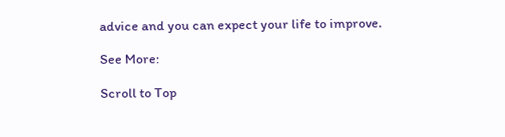advice and you can expect your life to improve.

See More:

Scroll to Top